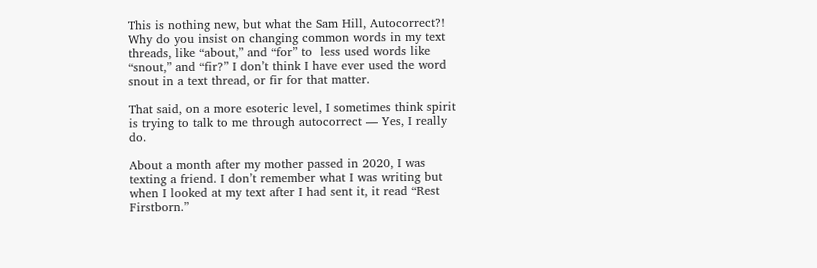This is nothing new, but what the Sam Hill, Autocorrect?! Why do you insist on changing common words in my text threads, like “about,” and “for” to  less used words like “snout,” and “fir?” I don’t think I have ever used the word snout in a text thread, or fir for that matter.

That said, on a more esoteric level, I sometimes think spirit is trying to talk to me through autocorrect — Yes, I really do.

About a month after my mother passed in 2020, I was texting a friend. I don’t remember what I was writing but when I looked at my text after I had sent it, it read “Rest Firstborn.”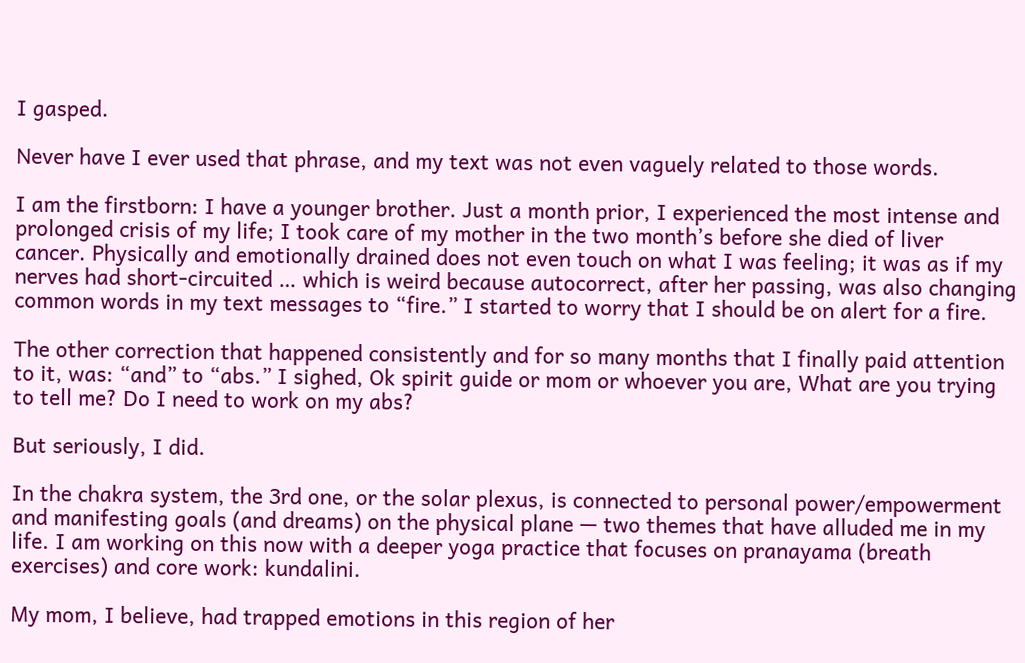I gasped.

Never have I ever used that phrase, and my text was not even vaguely related to those words.

I am the firstborn: I have a younger brother. Just a month prior, I experienced the most intense and prolonged crisis of my life; I took care of my mother in the two month’s before she died of liver cancer. Physically and emotionally drained does not even touch on what I was feeling; it was as if my nerves had short-circuited … which is weird because autocorrect, after her passing, was also changing common words in my text messages to “fire.” I started to worry that I should be on alert for a fire.

The other correction that happened consistently and for so many months that I finally paid attention to it, was: “and” to “abs.” I sighed, Ok spirit guide or mom or whoever you are, What are you trying to tell me? Do I need to work on my abs?

But seriously, I did.

In the chakra system, the 3rd one, or the solar plexus, is connected to personal power/empowerment and manifesting goals (and dreams) on the physical plane — two themes that have alluded me in my life. I am working on this now with a deeper yoga practice that focuses on pranayama (breath exercises) and core work: kundalini.

My mom, I believe, had trapped emotions in this region of her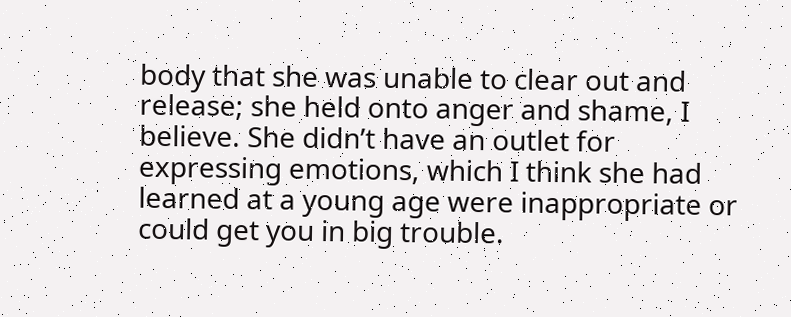body that she was unable to clear out and release; she held onto anger and shame, I believe. She didn’t have an outlet for expressing emotions, which I think she had learned at a young age were inappropriate or could get you in big trouble.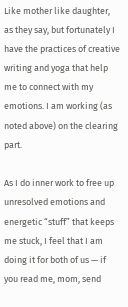Like mother like daughter, as they say, but fortunately I have the practices of creative writing and yoga that help me to connect with my emotions. I am working (as noted above) on the clearing part.

As I do inner work to free up unresolved emotions and energetic “stuff” that keeps me stuck, I feel that I am doing it for both of us — if you read me, mom, send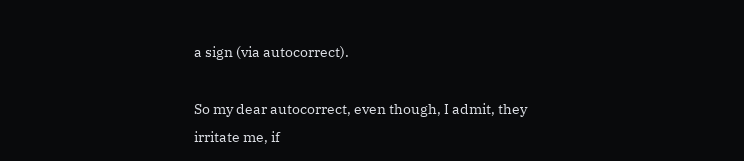a sign (via autocorrect).

So my dear autocorrect, even though, I admit, they irritate me, if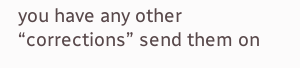you have any other “corrections” send them on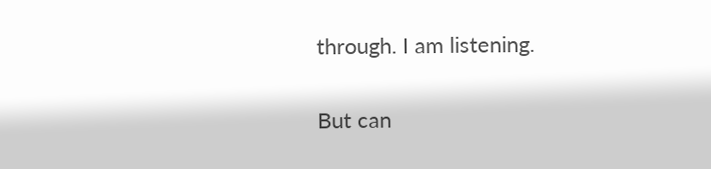through. I am listening.

But can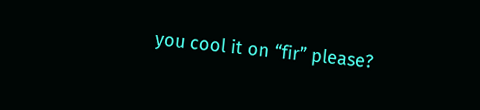you cool it on “fir” please?